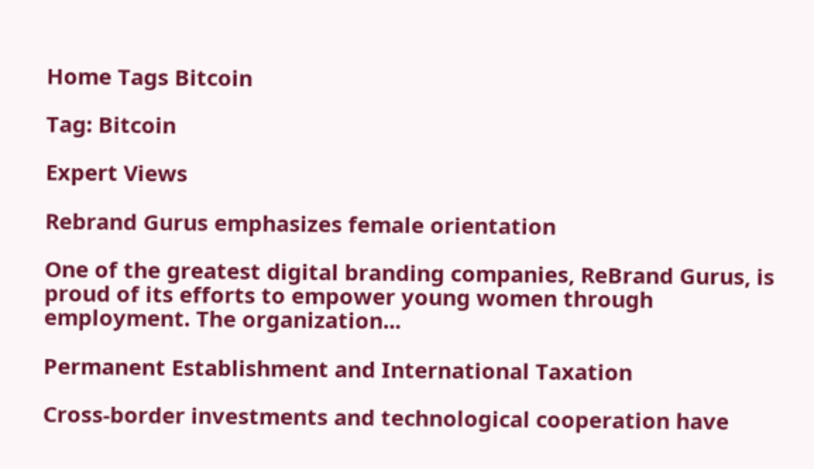Home Tags Bitcoin

Tag: Bitcoin

Expert Views

Rebrand Gurus emphasizes female orientation

One of the greatest digital branding companies, ReBrand Gurus, is proud of its efforts to empower young women through employment. The organization...

Permanent Establishment and International Taxation

Cross-border investments and technological cooperation have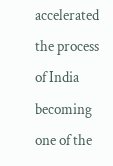accelerated the process of India becoming one of the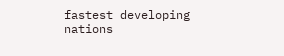fastest developing nations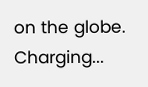on the globe. Charging...